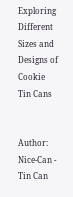Exploring Different Sizes and Designs of Cookie Tin Cans


Author: Nice-Can - Tin Can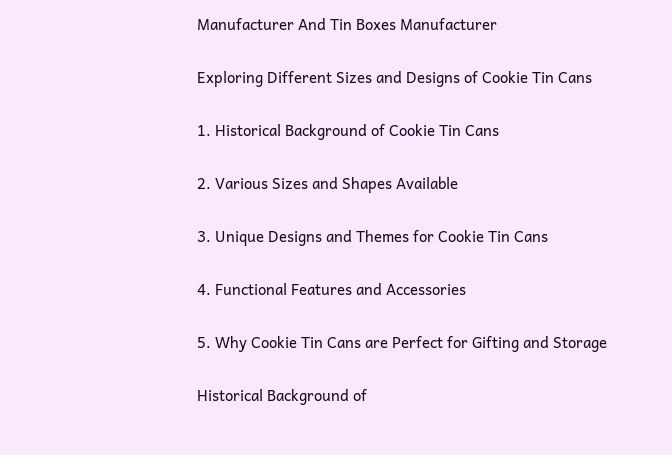Manufacturer And Tin Boxes Manufacturer

Exploring Different Sizes and Designs of Cookie Tin Cans

1. Historical Background of Cookie Tin Cans

2. Various Sizes and Shapes Available

3. Unique Designs and Themes for Cookie Tin Cans

4. Functional Features and Accessories

5. Why Cookie Tin Cans are Perfect for Gifting and Storage

Historical Background of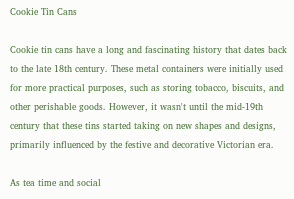Cookie Tin Cans

Cookie tin cans have a long and fascinating history that dates back to the late 18th century. These metal containers were initially used for more practical purposes, such as storing tobacco, biscuits, and other perishable goods. However, it wasn't until the mid-19th century that these tins started taking on new shapes and designs, primarily influenced by the festive and decorative Victorian era.

As tea time and social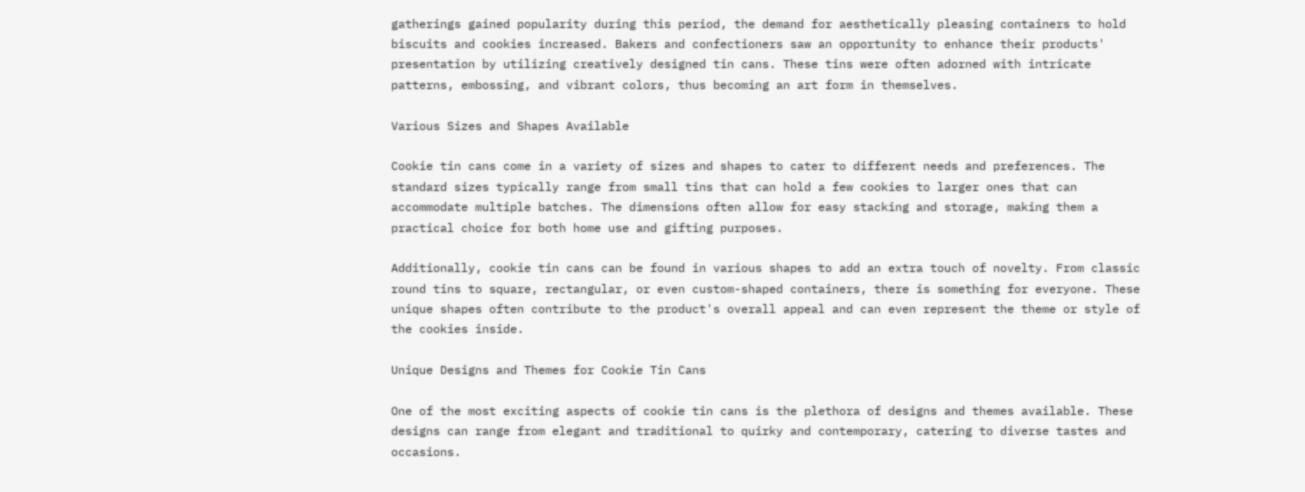gatherings gained popularity during this period, the demand for aesthetically pleasing containers to hold biscuits and cookies increased. Bakers and confectioners saw an opportunity to enhance their products' presentation by utilizing creatively designed tin cans. These tins were often adorned with intricate patterns, embossing, and vibrant colors, thus becoming an art form in themselves.

Various Sizes and Shapes Available

Cookie tin cans come in a variety of sizes and shapes to cater to different needs and preferences. The standard sizes typically range from small tins that can hold a few cookies to larger ones that can accommodate multiple batches. The dimensions often allow for easy stacking and storage, making them a practical choice for both home use and gifting purposes.

Additionally, cookie tin cans can be found in various shapes to add an extra touch of novelty. From classic round tins to square, rectangular, or even custom-shaped containers, there is something for everyone. These unique shapes often contribute to the product's overall appeal and can even represent the theme or style of the cookies inside.

Unique Designs and Themes for Cookie Tin Cans

One of the most exciting aspects of cookie tin cans is the plethora of designs and themes available. These designs can range from elegant and traditional to quirky and contemporary, catering to diverse tastes and occasions.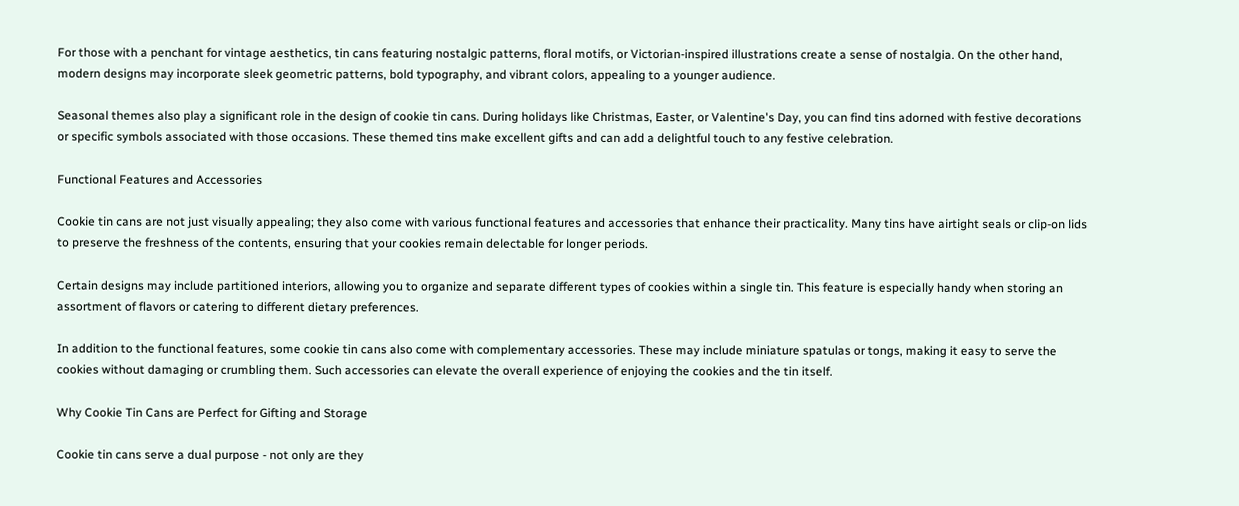For those with a penchant for vintage aesthetics, tin cans featuring nostalgic patterns, floral motifs, or Victorian-inspired illustrations create a sense of nostalgia. On the other hand, modern designs may incorporate sleek geometric patterns, bold typography, and vibrant colors, appealing to a younger audience.

Seasonal themes also play a significant role in the design of cookie tin cans. During holidays like Christmas, Easter, or Valentine's Day, you can find tins adorned with festive decorations or specific symbols associated with those occasions. These themed tins make excellent gifts and can add a delightful touch to any festive celebration.

Functional Features and Accessories

Cookie tin cans are not just visually appealing; they also come with various functional features and accessories that enhance their practicality. Many tins have airtight seals or clip-on lids to preserve the freshness of the contents, ensuring that your cookies remain delectable for longer periods.

Certain designs may include partitioned interiors, allowing you to organize and separate different types of cookies within a single tin. This feature is especially handy when storing an assortment of flavors or catering to different dietary preferences.

In addition to the functional features, some cookie tin cans also come with complementary accessories. These may include miniature spatulas or tongs, making it easy to serve the cookies without damaging or crumbling them. Such accessories can elevate the overall experience of enjoying the cookies and the tin itself.

Why Cookie Tin Cans are Perfect for Gifting and Storage

Cookie tin cans serve a dual purpose - not only are they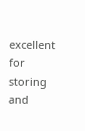excellent for storing and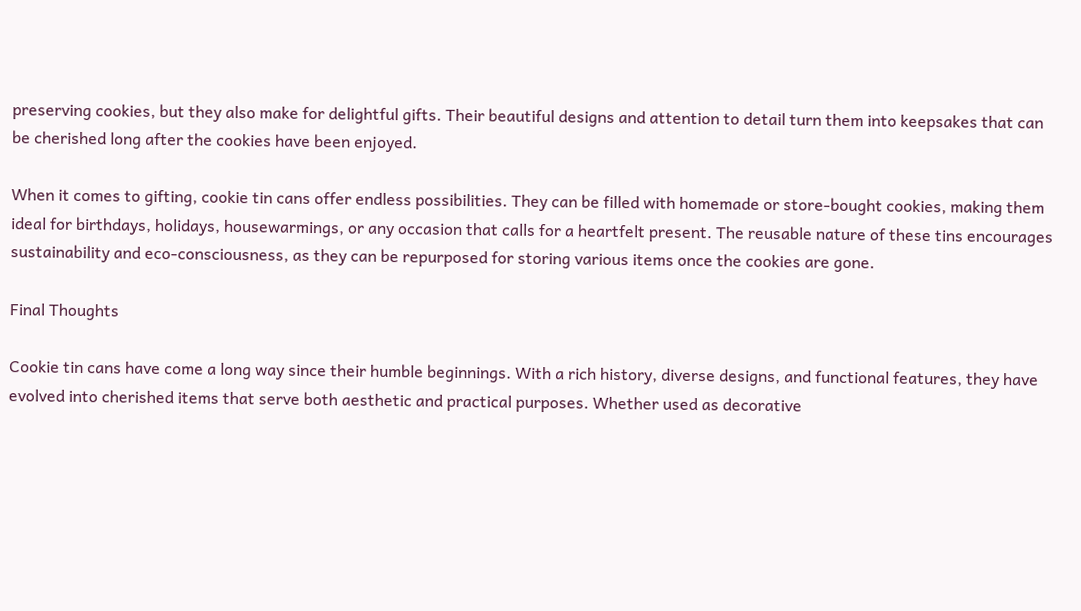preserving cookies, but they also make for delightful gifts. Their beautiful designs and attention to detail turn them into keepsakes that can be cherished long after the cookies have been enjoyed.

When it comes to gifting, cookie tin cans offer endless possibilities. They can be filled with homemade or store-bought cookies, making them ideal for birthdays, holidays, housewarmings, or any occasion that calls for a heartfelt present. The reusable nature of these tins encourages sustainability and eco-consciousness, as they can be repurposed for storing various items once the cookies are gone.

Final Thoughts

Cookie tin cans have come a long way since their humble beginnings. With a rich history, diverse designs, and functional features, they have evolved into cherished items that serve both aesthetic and practical purposes. Whether used as decorative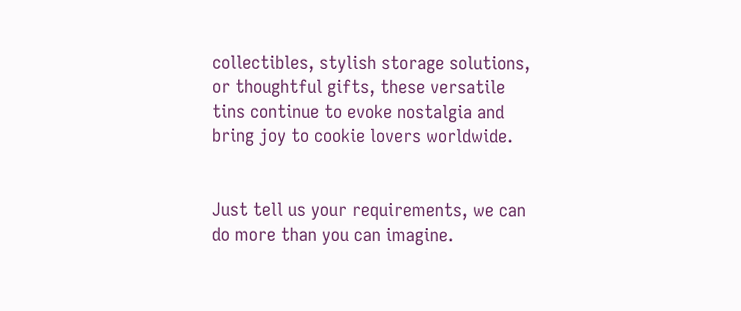collectibles, stylish storage solutions, or thoughtful gifts, these versatile tins continue to evoke nostalgia and bring joy to cookie lovers worldwide.


Just tell us your requirements, we can do more than you can imagine.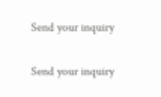Send your inquiry

Send your inquiry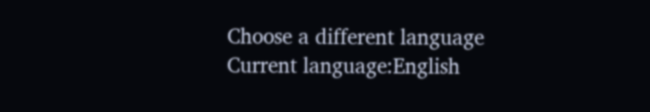Choose a different language
Current language:English